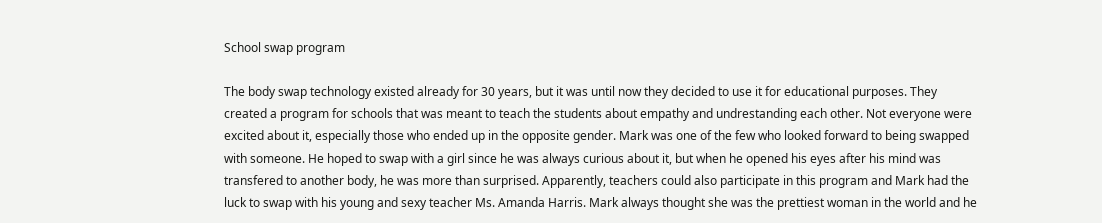School swap program

The body swap technology existed already for 30 years, but it was until now they decided to use it for educational purposes. They created a program for schools that was meant to teach the students about empathy and undrestanding each other. Not everyone were excited about it, especially those who ended up in the opposite gender. Mark was one of the few who looked forward to being swapped with someone. He hoped to swap with a girl since he was always curious about it, but when he opened his eyes after his mind was transfered to another body, he was more than surprised. Apparently, teachers could also participate in this program and Mark had the luck to swap with his young and sexy teacher Ms. Amanda Harris. Mark always thought she was the prettiest woman in the world and he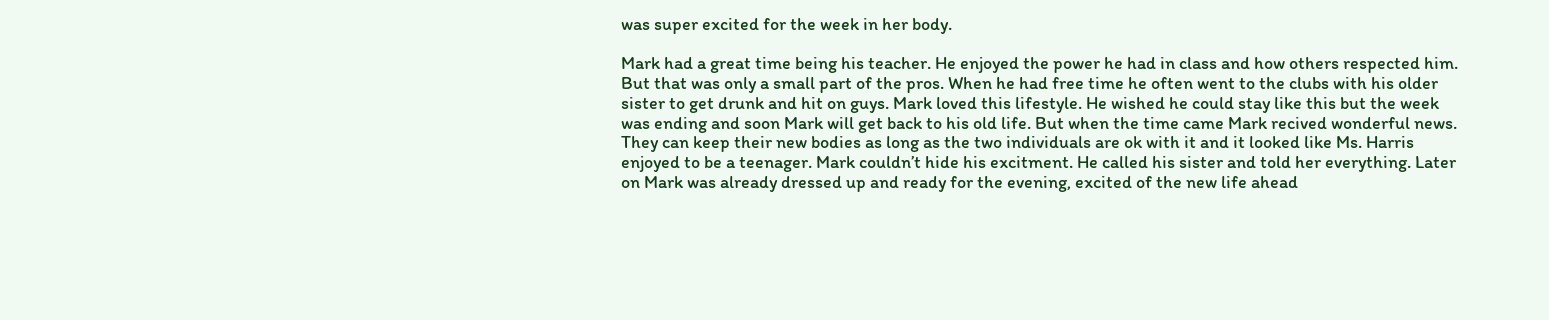was super excited for the week in her body.

Mark had a great time being his teacher. He enjoyed the power he had in class and how others respected him. But that was only a small part of the pros. When he had free time he often went to the clubs with his older sister to get drunk and hit on guys. Mark loved this lifestyle. He wished he could stay like this but the week was ending and soon Mark will get back to his old life. But when the time came Mark recived wonderful news. They can keep their new bodies as long as the two individuals are ok with it and it looked like Ms. Harris enjoyed to be a teenager. Mark couldn’t hide his excitment. He called his sister and told her everything. Later on Mark was already dressed up and ready for the evening, excited of the new life ahead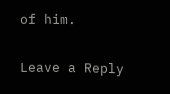of him.


Leave a Reply